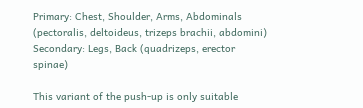Primary: Chest, Shoulder, Arms, Abdominals (pectoralis, deltoideus, trizeps brachii, abdomini)
Secondary: Legs, Back (quadrizeps, erector spinae)

This variant of the push-up is only suitable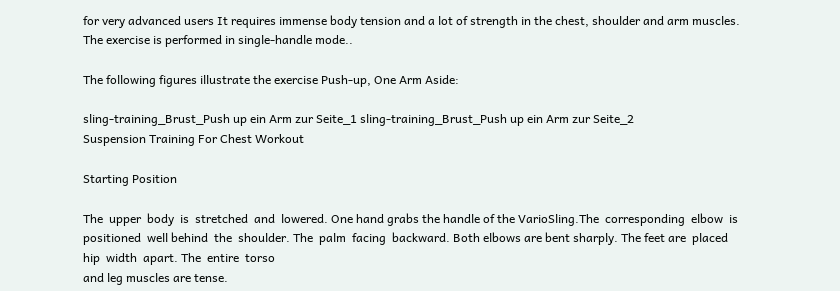for very advanced users It requires immense body tension and a lot of strength in the chest, shoulder and arm muscles. The exercise is performed in single-handle mode..

The following figures illustrate the exercise Push-up, One Arm Aside:

sling-training_Brust_Push up ein Arm zur Seite_1 sling-training_Brust_Push up ein Arm zur Seite_2
Suspension Training For Chest Workout

Starting Position

The  upper  body  is  stretched  and  lowered. One hand grabs the handle of the VarioSling.The  corresponding  elbow  is  positioned  well behind  the  shoulder. The  palm  facing  backward. Both elbows are bent sharply. The feet are  placed  hip  width  apart. The  entire  torso
and leg muscles are tense.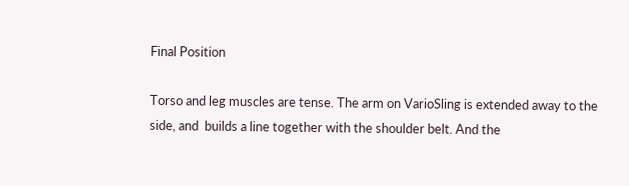Final Position

Torso and leg muscles are tense. The arm on VarioSling is extended away to the side, and  builds a line together with the shoulder belt. And the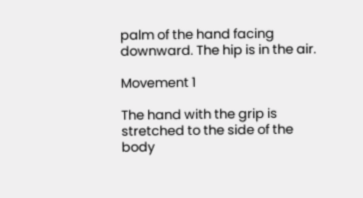palm of the hand facing downward. The hip is in the air.

Movement 1

The hand with the grip is stretched to the side of the body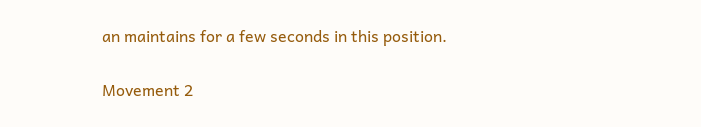an maintains for a few seconds in this position.

Movement 2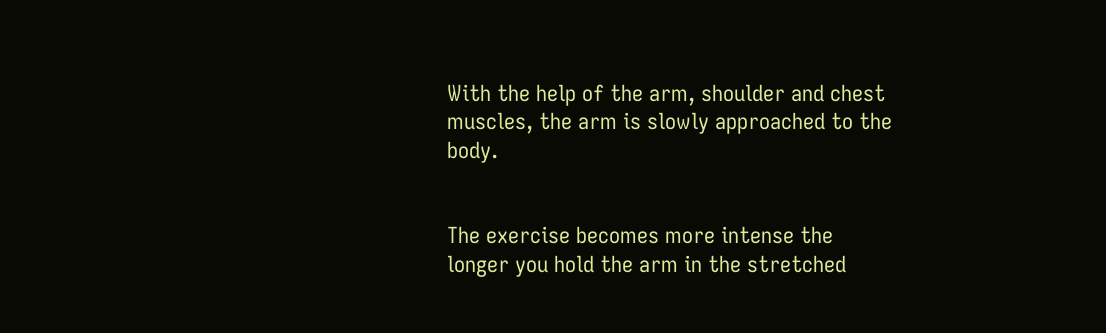With the help of the arm, shoulder and chest muscles, the arm is slowly approached to the body.


The exercise becomes more intense the longer you hold the arm in the stretched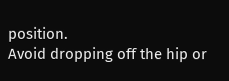position.
Avoid dropping off the hip or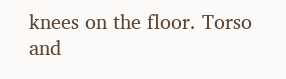knees on the floor. Torso and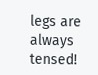legs are always tensed!